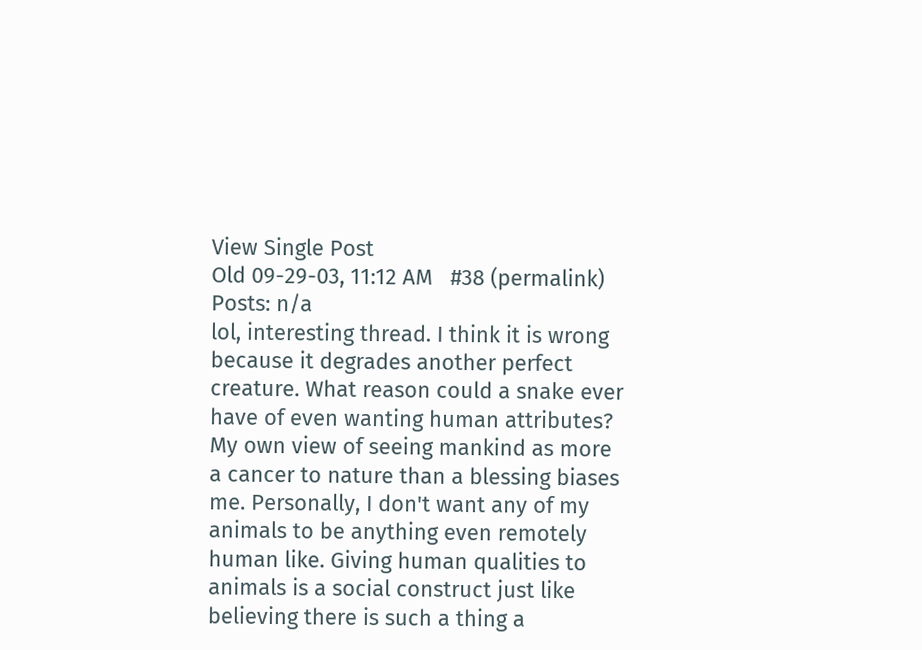View Single Post
Old 09-29-03, 11:12 AM   #38 (permalink)
Posts: n/a
lol, interesting thread. I think it is wrong because it degrades another perfect creature. What reason could a snake ever have of even wanting human attributes? My own view of seeing mankind as more a cancer to nature than a blessing biases me. Personally, I don't want any of my animals to be anything even remotely human like. Giving human qualities to animals is a social construct just like believing there is such a thing a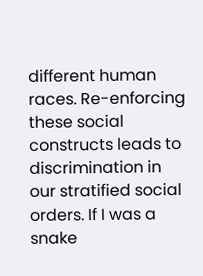different human races. Re-enforcing these social constructs leads to discrimination in our stratified social orders. If I was a snake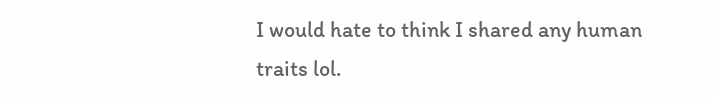I would hate to think I shared any human traits lol.